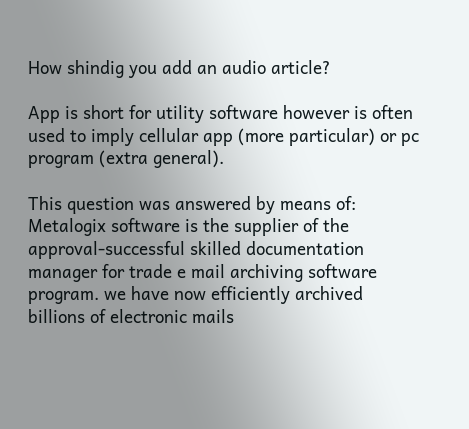How shindig you add an audio article?

App is short for utility software however is often used to imply cellular app (more particular) or pc program (extra general).

This question was answered by means of: Metalogix software is the supplier of the approval-successful skilled documentation manager for trade e mail archiving software program. we have now efficiently archived billions of electronic mails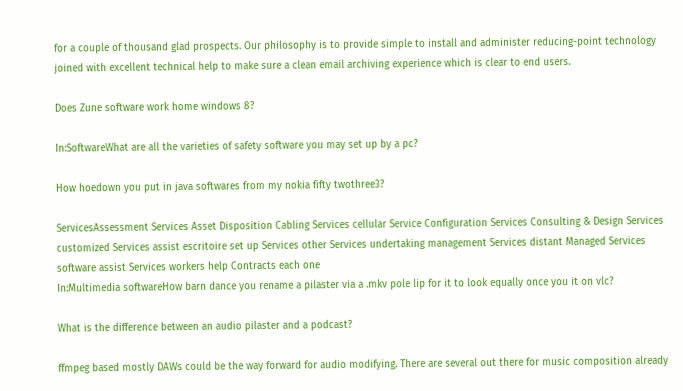for a couple of thousand glad prospects. Our philosophy is to provide simple to install and administer reducing-point technology joined with excellent technical help to make sure a clean email archiving experience which is clear to end users.

Does Zune software work home windows 8?

In:SoftwareWhat are all the varieties of safety software you may set up by a pc?

How hoedown you put in java softwares from my nokia fifty twothree3?

ServicesAssessment Services Asset Disposition Cabling Services cellular Service Configuration Services Consulting & Design Services customized Services assist escritoire set up Services other Services undertaking management Services distant Managed Services software assist Services workers help Contracts each one
In:Multimedia softwareHow barn dance you rename a pilaster via a .mkv pole lip for it to look equally once you it on vlc?

What is the difference between an audio pilaster and a podcast?

ffmpeg based mostly DAWs could be the way forward for audio modifying. There are several out there for music composition already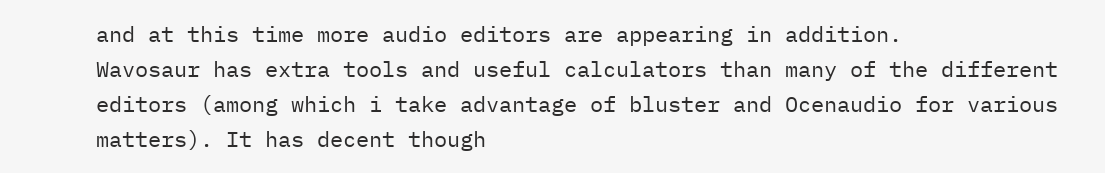and at this time more audio editors are appearing in addition.
Wavosaur has extra tools and useful calculators than many of the different editors (among which i take advantage of bluster and Ocenaudio for various matters). It has decent though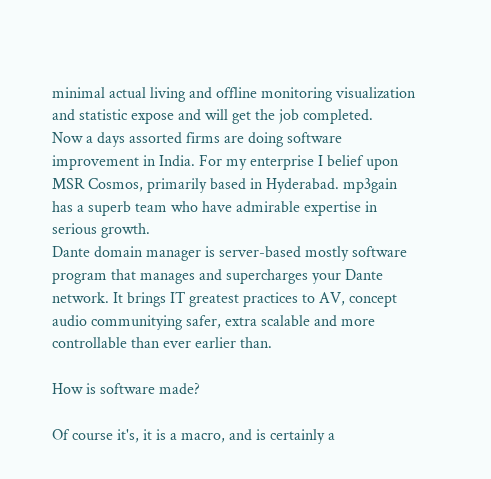minimal actual living and offline monitoring visualization and statistic expose and will get the job completed.
Now a days assorted firms are doing software improvement in India. For my enterprise I belief upon MSR Cosmos, primarily based in Hyderabad. mp3gain has a superb team who have admirable expertise in serious growth.
Dante domain manager is server-based mostly software program that manages and supercharges your Dante network. It brings IT greatest practices to AV, concept audio communitying safer, extra scalable and more controllable than ever earlier than.

How is software made?

Of course it's, it is a macro, and is certainly a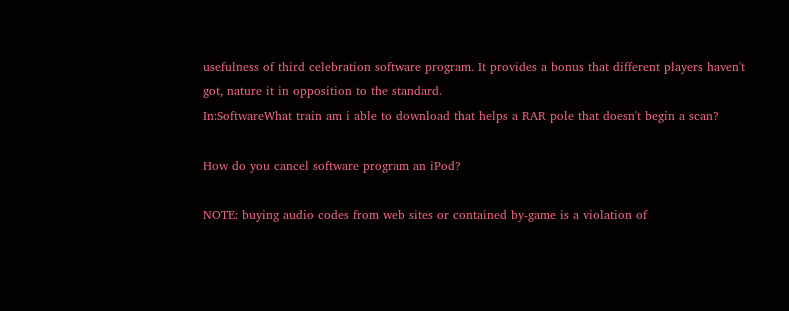usefulness of third celebration software program. It provides a bonus that different players haven't got, nature it in opposition to the standard.
In:SoftwareWhat train am i able to download that helps a RAR pole that doesn't begin a scan?

How do you cancel software program an iPod?

NOTE: buying audio codes from web sites or contained by-game is a violation of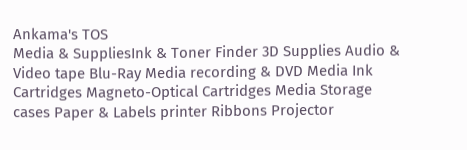Ankama's TOS
Media & SuppliesInk & Toner Finder 3D Supplies Audio & Video tape Blu-Ray Media recording & DVD Media Ink Cartridges Magneto-Optical Cartridges Media Storage cases Paper & Labels printer Ribbons Projector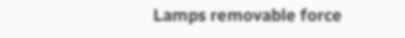Lamps removable force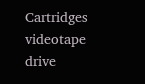Cartridges videotape drive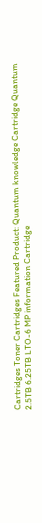Cartridges Toner Cartridges Featured Product: Quantum knowledge Cartridge Quantum 2.5TB 6.25TB LTO-6 MP information Cartridge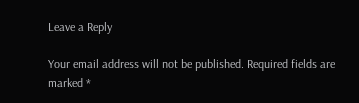Leave a Reply

Your email address will not be published. Required fields are marked *